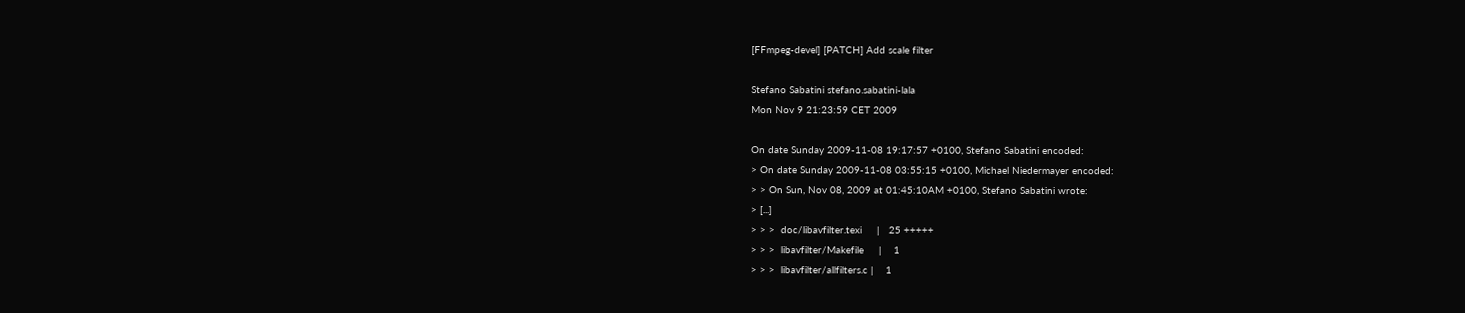[FFmpeg-devel] [PATCH] Add scale filter

Stefano Sabatini stefano.sabatini-lala
Mon Nov 9 21:23:59 CET 2009

On date Sunday 2009-11-08 19:17:57 +0100, Stefano Sabatini encoded:
> On date Sunday 2009-11-08 03:55:15 +0100, Michael Niedermayer encoded:
> > On Sun, Nov 08, 2009 at 01:45:10AM +0100, Stefano Sabatini wrote:
> [...]
> > >  doc/libavfilter.texi     |   25 +++++
> > >  libavfilter/Makefile     |    1
> > >  libavfilter/allfilters.c |    1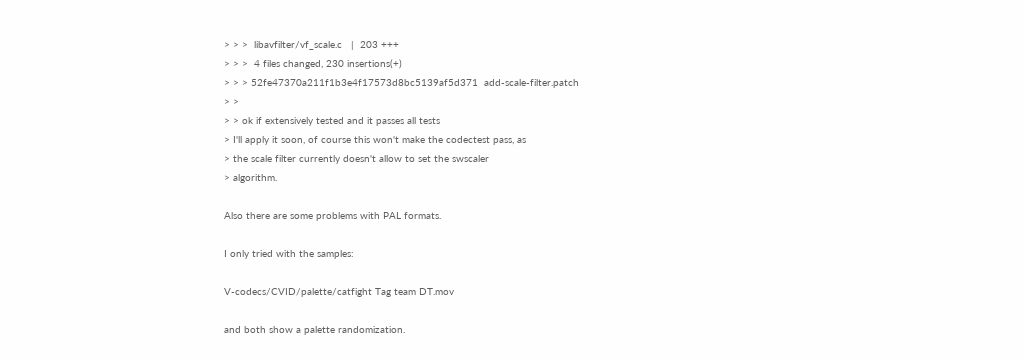> > >  libavfilter/vf_scale.c   |  203 +++
> > >  4 files changed, 230 insertions(+)
> > > 52fe47370a211f1b3e4f17573d8bc5139af5d371  add-scale-filter.patch
> >
> > ok if extensively tested and it passes all tests
> I'll apply it soon, of course this won't make the codectest pass, as
> the scale filter currently doesn't allow to set the swscaler
> algorithm.

Also there are some problems with PAL formats.

I only tried with the samples:

V-codecs/CVID/palette/catfight Tag team DT.mov

and both show a palette randomization.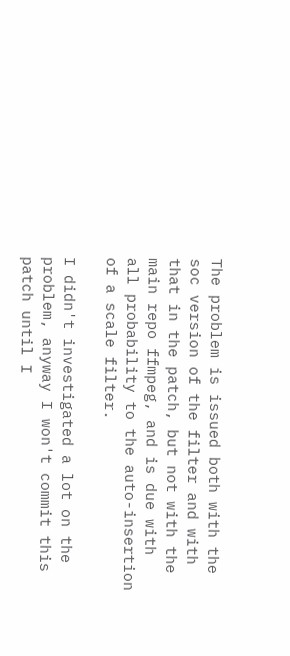The problem is issued both with the soc version of the filter and with
that in the patch, but not with the main repo ffmpeg, and is due with
all probability to the auto-insertion of a scale filter.

I didn't investigated a lot on the problem, anyway I won't commit this
patch until I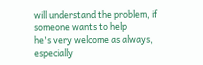will understand the problem, if someone wants to help
he's very welcome as always, especially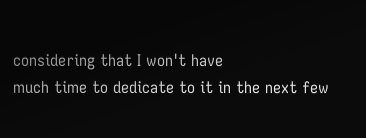considering that I won't have
much time to dedicate to it in the next few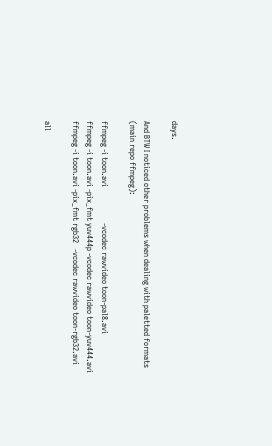days.

And BTW I noticed other problems when dealing with paletted formats
(main repo ffmpeg):

ffmpeg -i toon.avi                  -vcodec rawvideo toon-pal8.avi
ffmpeg -i toon.avi -pix_fmt yuv444p -vcodec rawvideo toon-yuv444.avi
ffmpeg -i toon.avi -pix_fmt rgb32   -vcodec rawvideo toon-rgb32.avi

all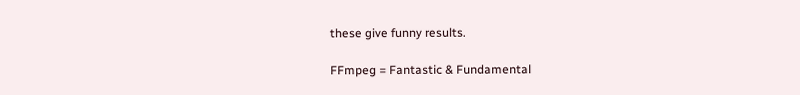these give funny results.

FFmpeg = Fantastic & Fundamental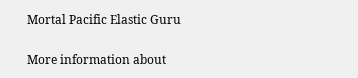Mortal Pacific Elastic Guru

More information about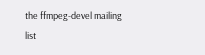the ffmpeg-devel mailing list